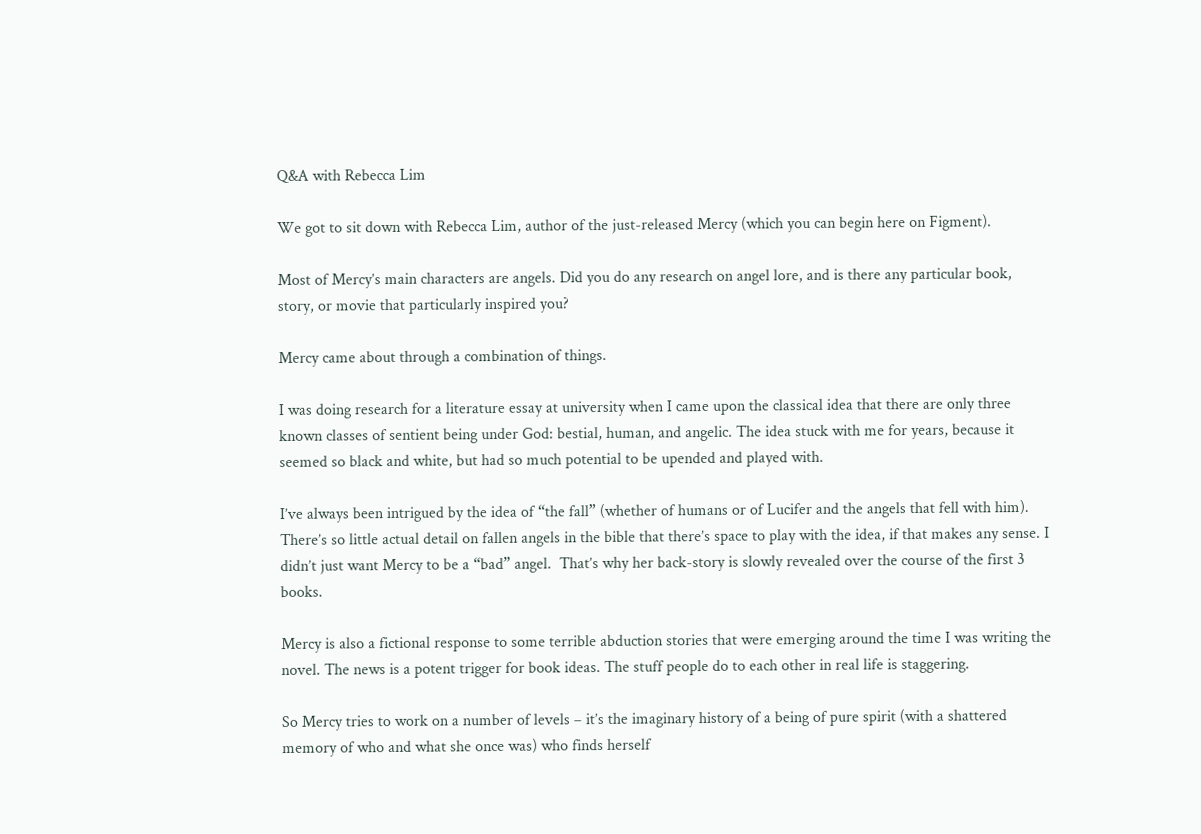Q&A with Rebecca Lim

We got to sit down with Rebecca Lim, author of the just-released Mercy (which you can begin here on Figment).

Most of Mercy’s main characters are angels. Did you do any research on angel lore, and is there any particular book, story, or movie that particularly inspired you?

Mercy came about through a combination of things.

I was doing research for a literature essay at university when I came upon the classical idea that there are only three known classes of sentient being under God: bestial, human, and angelic. The idea stuck with me for years, because it seemed so black and white, but had so much potential to be upended and played with.

I’ve always been intrigued by the idea of “the fall” (whether of humans or of Lucifer and the angels that fell with him). There’s so little actual detail on fallen angels in the bible that there’s space to play with the idea, if that makes any sense. I didn’t just want Mercy to be a “bad” angel.  That’s why her back-story is slowly revealed over the course of the first 3 books.

Mercy is also a fictional response to some terrible abduction stories that were emerging around the time I was writing the novel. The news is a potent trigger for book ideas. The stuff people do to each other in real life is staggering.

So Mercy tries to work on a number of levels – it’s the imaginary history of a being of pure spirit (with a shattered memory of who and what she once was) who finds herself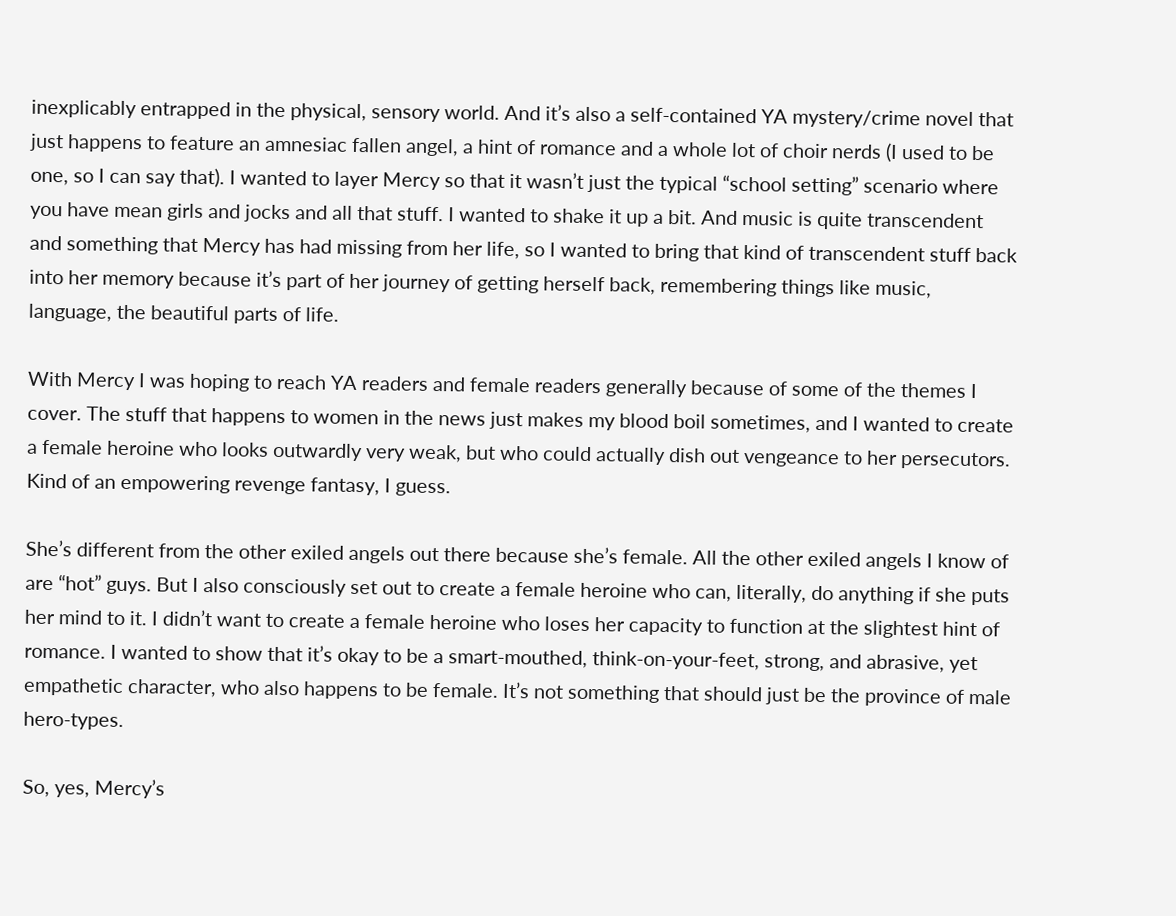inexplicably entrapped in the physical, sensory world. And it’s also a self-contained YA mystery/crime novel that just happens to feature an amnesiac fallen angel, a hint of romance and a whole lot of choir nerds (I used to be one, so I can say that). I wanted to layer Mercy so that it wasn’t just the typical “school setting” scenario where you have mean girls and jocks and all that stuff. I wanted to shake it up a bit. And music is quite transcendent and something that Mercy has had missing from her life, so I wanted to bring that kind of transcendent stuff back into her memory because it’s part of her journey of getting herself back, remembering things like music, language, the beautiful parts of life.

With Mercy I was hoping to reach YA readers and female readers generally because of some of the themes I cover. The stuff that happens to women in the news just makes my blood boil sometimes, and I wanted to create a female heroine who looks outwardly very weak, but who could actually dish out vengeance to her persecutors. Kind of an empowering revenge fantasy, I guess.

She’s different from the other exiled angels out there because she’s female. All the other exiled angels I know of are “hot” guys. But I also consciously set out to create a female heroine who can, literally, do anything if she puts her mind to it. I didn’t want to create a female heroine who loses her capacity to function at the slightest hint of romance. I wanted to show that it’s okay to be a smart-mouthed, think-on-your-feet, strong, and abrasive, yet empathetic character, who also happens to be female. It’s not something that should just be the province of male hero-types.

So, yes, Mercy’s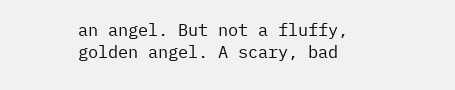an angel. But not a fluffy, golden angel. A scary, bad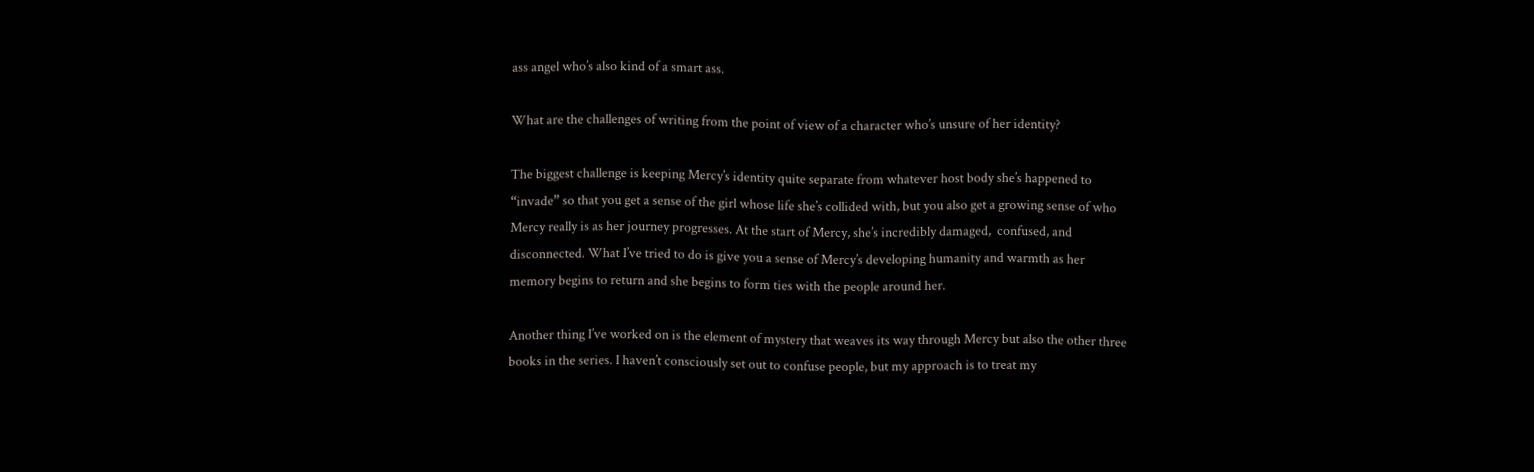ass angel who’s also kind of a smart ass.

What are the challenges of writing from the point of view of a character who’s unsure of her identity?

The biggest challenge is keeping Mercy’s identity quite separate from whatever host body she’s happened to “invade” so that you get a sense of the girl whose life she’s collided with, but you also get a growing sense of who Mercy really is as her journey progresses. At the start of Mercy, she’s incredibly damaged,  confused, and disconnected. What I’ve tried to do is give you a sense of Mercy’s developing humanity and warmth as her memory begins to return and she begins to form ties with the people around her.

Another thing I’ve worked on is the element of mystery that weaves its way through Mercy but also the other three books in the series. I haven’t consciously set out to confuse people, but my approach is to treat my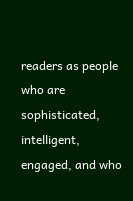readers as people who are sophisticated, intelligent, engaged, and who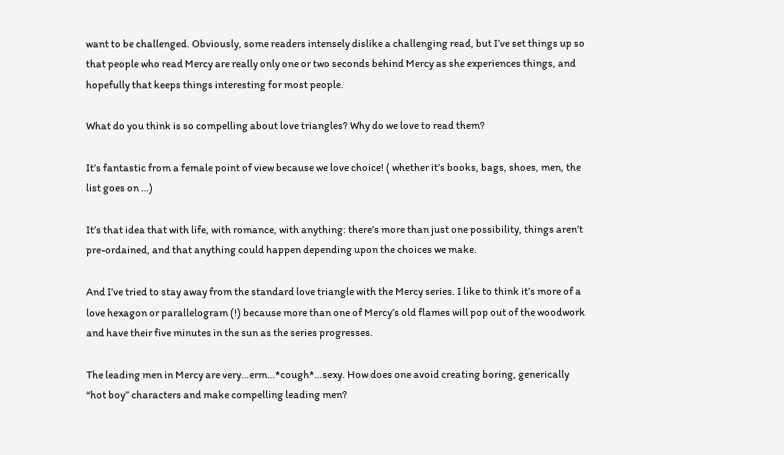want to be challenged. Obviously, some readers intensely dislike a challenging read, but I’ve set things up so that people who read Mercy are really only one or two seconds behind Mercy as she experiences things, and hopefully that keeps things interesting for most people.

What do you think is so compelling about love triangles? Why do we love to read them?

It’s fantastic from a female point of view because we love choice! ( whether it’s books, bags, shoes, men, the list goes on …)

It’s that idea that with life, with romance, with anything: there’s more than just one possibility, things aren’t pre-ordained, and that anything could happen depending upon the choices we make.

And I’ve tried to stay away from the standard love triangle with the Mercy series. I like to think it’s more of a love hexagon or parallelogram (!) because more than one of Mercy’s old flames will pop out of the woodwork and have their five minutes in the sun as the series progresses.

The leading men in Mercy are very…erm…*cough*…sexy. How does one avoid creating boring, generically “hot boy” characters and make compelling leading men?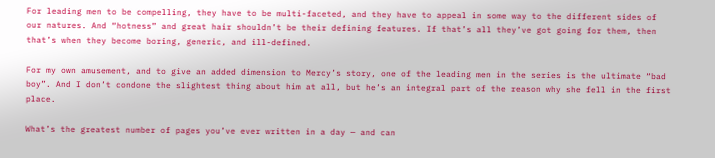For leading men to be compelling, they have to be multi-faceted, and they have to appeal in some way to the different sides of our natures. And “hotness” and great hair shouldn’t be their defining features. If that’s all they’ve got going for them, then that’s when they become boring, generic, and ill-defined.

For my own amusement, and to give an added dimension to Mercy’s story, one of the leading men in the series is the ultimate “bad boy”. And I don’t condone the slightest thing about him at all, but he’s an integral part of the reason why she fell in the first place.

What’s the greatest number of pages you’ve ever written in a day — and can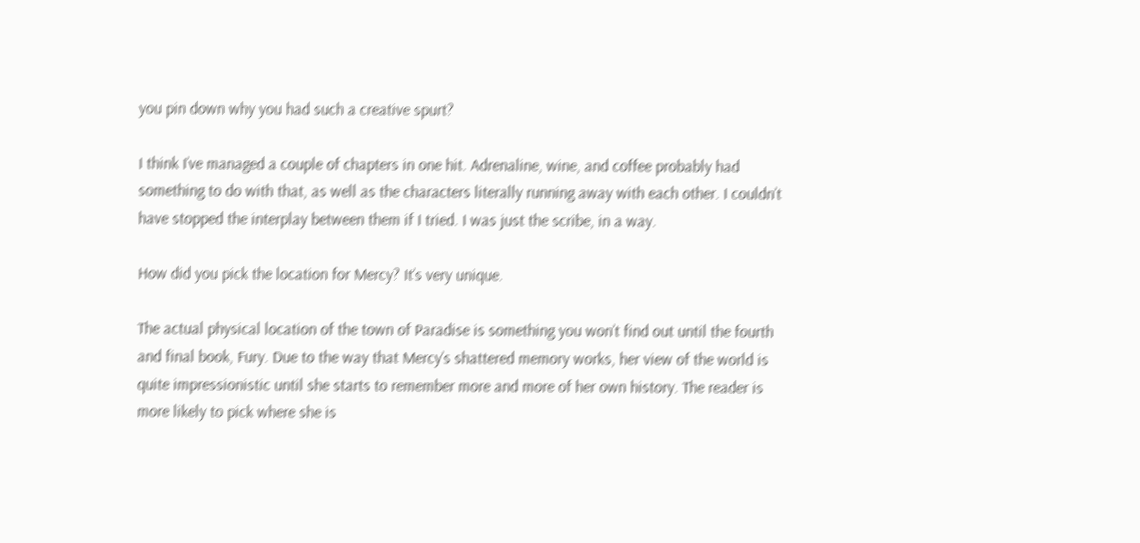you pin down why you had such a creative spurt?

I think I’ve managed a couple of chapters in one hit. Adrenaline, wine, and coffee probably had something to do with that, as well as the characters literally running away with each other. I couldn’t have stopped the interplay between them if I tried. I was just the scribe, in a way.

How did you pick the location for Mercy? It’s very unique.

The actual physical location of the town of Paradise is something you won’t find out until the fourth and final book, Fury. Due to the way that Mercy’s shattered memory works, her view of the world is quite impressionistic until she starts to remember more and more of her own history. The reader is more likely to pick where she is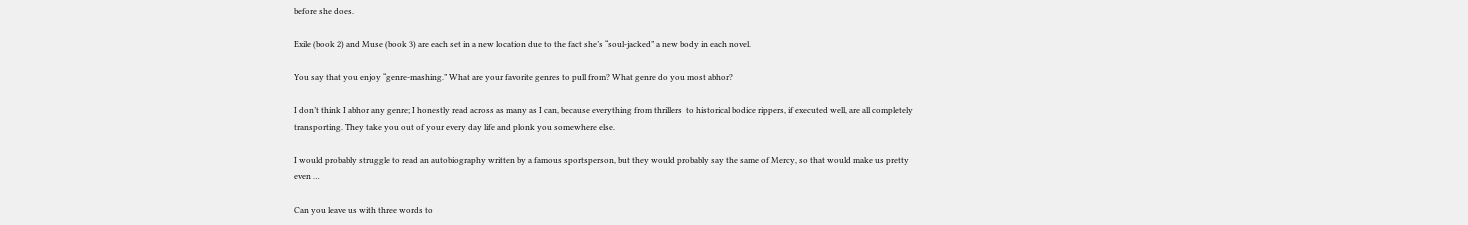before she does.

Exile (book 2) and Muse (book 3) are each set in a new location due to the fact she’s “soul-jacked” a new body in each novel.

You say that you enjoy “genre-mashing.” What are your favorite genres to pull from? What genre do you most abhor?

I don’t think I abhor any genre; I honestly read across as many as I can, because everything from thrillers  to historical bodice rippers, if executed well, are all completely transporting. They take you out of your every day life and plonk you somewhere else.

I would probably struggle to read an autobiography written by a famous sportsperson, but they would probably say the same of Mercy, so that would make us pretty even …

Can you leave us with three words to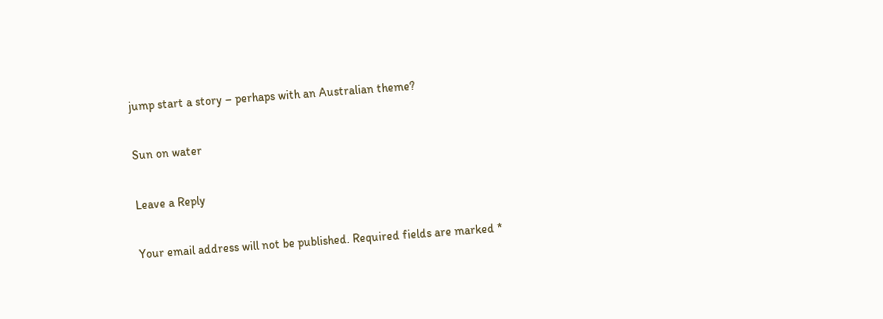jump start a story – perhaps with an Australian theme?

Sun on water

Leave a Reply

Your email address will not be published. Required fields are marked *